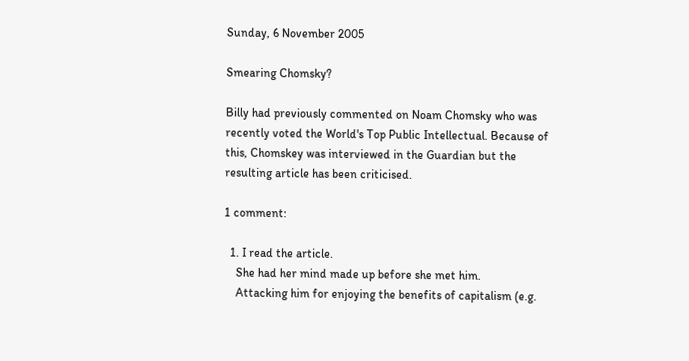Sunday, 6 November 2005

Smearing Chomsky?

Billy had previously commented on Noam Chomsky who was recently voted the World's Top Public Intellectual. Because of this, Chomskey was interviewed in the Guardian but the resulting article has been criticised.

1 comment:

  1. I read the article.
    She had her mind made up before she met him.
    Attacking him for enjoying the benefits of capitalism (e.g.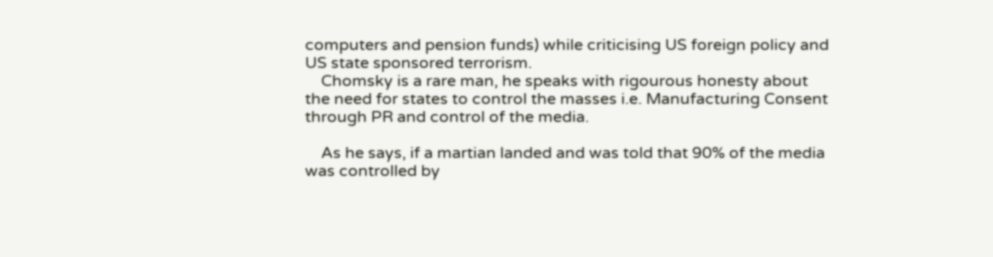computers and pension funds) while criticising US foreign policy and US state sponsored terrorism.
    Chomsky is a rare man, he speaks with rigourous honesty about the need for states to control the masses i.e. Manufacturing Consent through PR and control of the media.

    As he says, if a martian landed and was told that 90% of the media was controlled by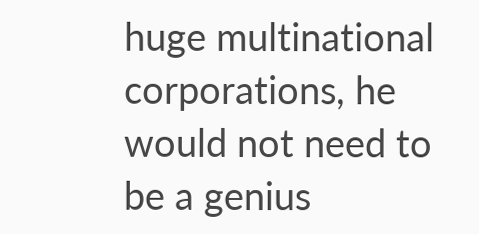huge multinational corporations, he would not need to be a genius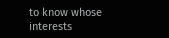to know whose interests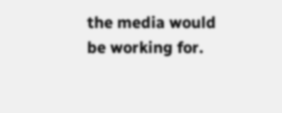the media would be working for.